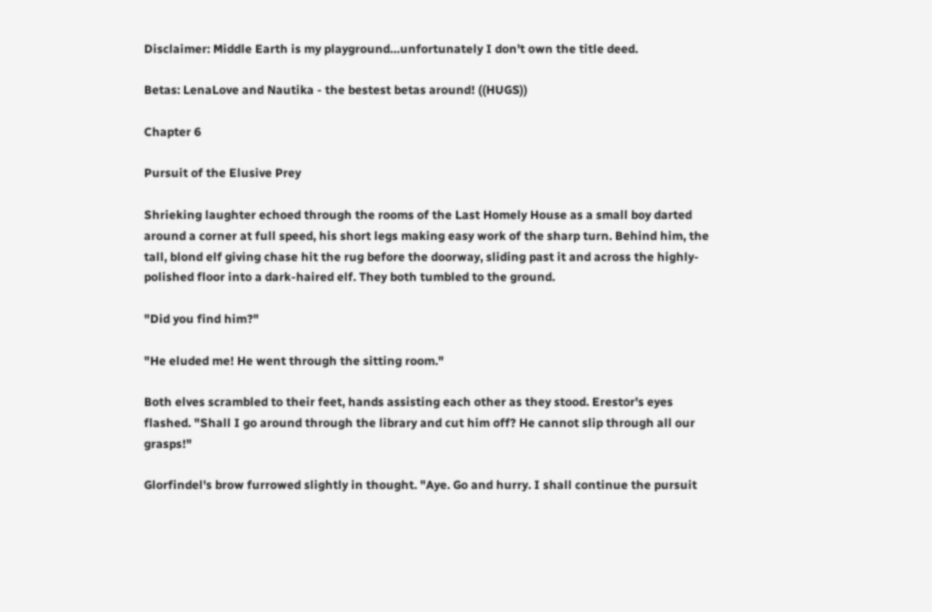Disclaimer: Middle Earth is my playground…unfortunately I don't own the title deed.

Betas: LenaLove and Nautika - the bestest betas around! ((HUGS))

Chapter 6

Pursuit of the Elusive Prey

Shrieking laughter echoed through the rooms of the Last Homely House as a small boy darted around a corner at full speed, his short legs making easy work of the sharp turn. Behind him, the tall, blond elf giving chase hit the rug before the doorway, sliding past it and across the highly-polished floor into a dark-haired elf. They both tumbled to the ground.

"Did you find him?"

"He eluded me! He went through the sitting room."

Both elves scrambled to their feet, hands assisting each other as they stood. Erestor's eyes flashed. "Shall I go around through the library and cut him off? He cannot slip through all our grasps!"

Glorfindel's brow furrowed slightly in thought. "Aye. Go and hurry. I shall continue the pursuit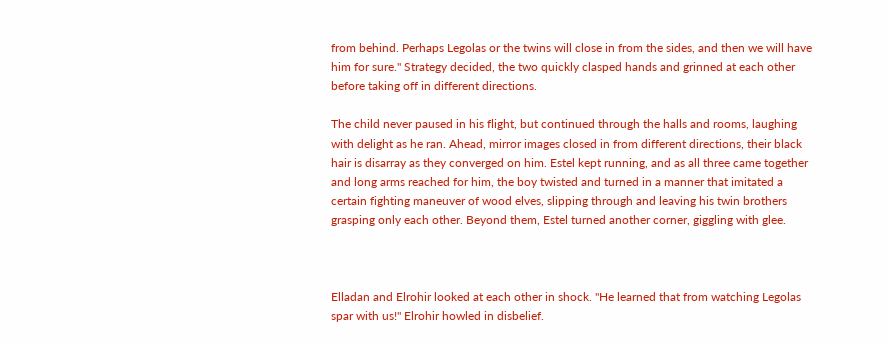from behind. Perhaps Legolas or the twins will close in from the sides, and then we will have him for sure." Strategy decided, the two quickly clasped hands and grinned at each other before taking off in different directions.

The child never paused in his flight, but continued through the halls and rooms, laughing with delight as he ran. Ahead, mirror images closed in from different directions, their black hair is disarray as they converged on him. Estel kept running, and as all three came together and long arms reached for him, the boy twisted and turned in a manner that imitated a certain fighting maneuver of wood elves, slipping through and leaving his twin brothers grasping only each other. Beyond them, Estel turned another corner, giggling with glee.



Elladan and Elrohir looked at each other in shock. "He learned that from watching Legolas spar with us!" Elrohir howled in disbelief.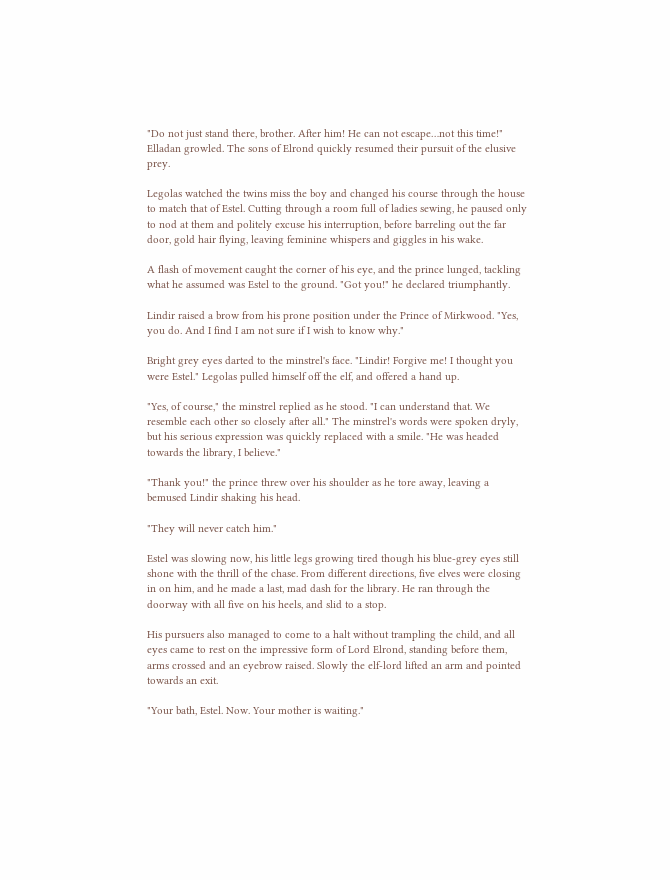"Do not just stand there, brother. After him! He can not escape…not this time!" Elladan growled. The sons of Elrond quickly resumed their pursuit of the elusive prey.

Legolas watched the twins miss the boy and changed his course through the house to match that of Estel. Cutting through a room full of ladies sewing, he paused only to nod at them and politely excuse his interruption, before barreling out the far door, gold hair flying, leaving feminine whispers and giggles in his wake.

A flash of movement caught the corner of his eye, and the prince lunged, tackling what he assumed was Estel to the ground. "Got you!" he declared triumphantly.

Lindir raised a brow from his prone position under the Prince of Mirkwood. "Yes, you do. And I find I am not sure if I wish to know why."

Bright grey eyes darted to the minstrel's face. "Lindir! Forgive me! I thought you were Estel." Legolas pulled himself off the elf, and offered a hand up.

"Yes, of course," the minstrel replied as he stood. "I can understand that. We resemble each other so closely after all." The minstrel's words were spoken dryly, but his serious expression was quickly replaced with a smile. "He was headed towards the library, I believe."

"Thank you!" the prince threw over his shoulder as he tore away, leaving a bemused Lindir shaking his head.

"They will never catch him."

Estel was slowing now, his little legs growing tired though his blue-grey eyes still shone with the thrill of the chase. From different directions, five elves were closing in on him, and he made a last, mad dash for the library. He ran through the doorway with all five on his heels, and slid to a stop.

His pursuers also managed to come to a halt without trampling the child, and all eyes came to rest on the impressive form of Lord Elrond, standing before them, arms crossed and an eyebrow raised. Slowly the elf-lord lifted an arm and pointed towards an exit.

"Your bath, Estel. Now. Your mother is waiting."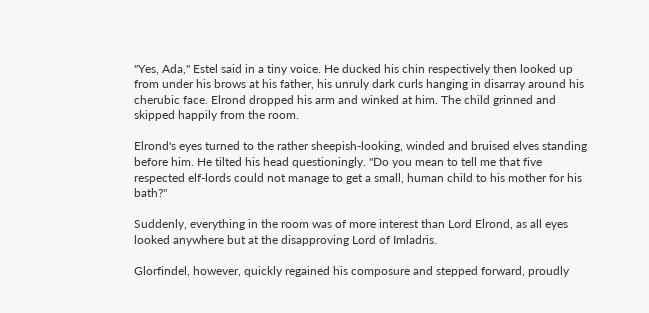"Yes, Ada," Estel said in a tiny voice. He ducked his chin respectively then looked up from under his brows at his father, his unruly dark curls hanging in disarray around his cherubic face. Elrond dropped his arm and winked at him. The child grinned and skipped happily from the room.

Elrond's eyes turned to the rather sheepish-looking, winded and bruised elves standing before him. He tilted his head questioningly. "Do you mean to tell me that five respected elf-lords could not manage to get a small, human child to his mother for his bath?"

Suddenly, everything in the room was of more interest than Lord Elrond, as all eyes looked anywhere but at the disapproving Lord of Imladris.

Glorfindel, however, quickly regained his composure and stepped forward, proudly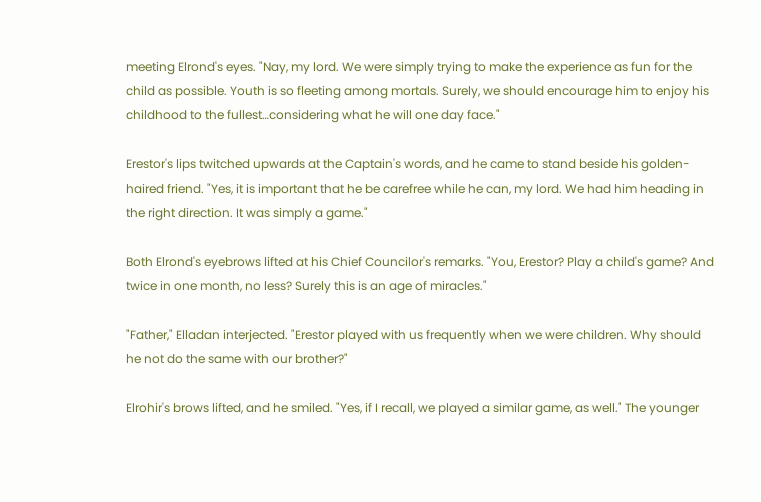meeting Elrond's eyes. "Nay, my lord. We were simply trying to make the experience as fun for the child as possible. Youth is so fleeting among mortals. Surely, we should encourage him to enjoy his childhood to the fullest…considering what he will one day face."

Erestor's lips twitched upwards at the Captain's words, and he came to stand beside his golden-haired friend. "Yes, it is important that he be carefree while he can, my lord. We had him heading in the right direction. It was simply a game."

Both Elrond's eyebrows lifted at his Chief Councilor's remarks. "You, Erestor? Play a child's game? And twice in one month, no less? Surely this is an age of miracles."

"Father," Elladan interjected. "Erestor played with us frequently when we were children. Why should he not do the same with our brother?"

Elrohir's brows lifted, and he smiled. "Yes, if I recall, we played a similar game, as well." The younger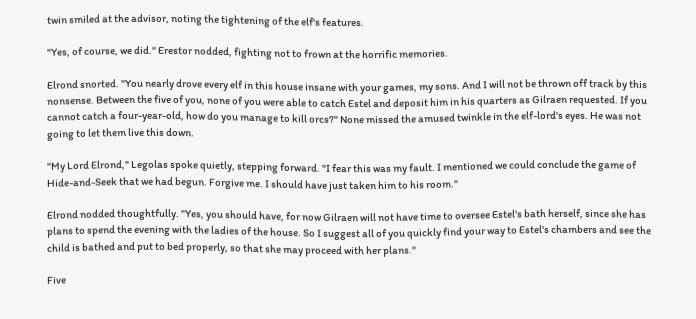twin smiled at the advisor, noting the tightening of the elf's features.

"Yes, of course, we did." Erestor nodded, fighting not to frown at the horrific memories.

Elrond snorted. "You nearly drove every elf in this house insane with your games, my sons. And I will not be thrown off track by this nonsense. Between the five of you, none of you were able to catch Estel and deposit him in his quarters as Gilraen requested. If you cannot catch a four-year-old, how do you manage to kill orcs?" None missed the amused twinkle in the elf-lord's eyes. He was not going to let them live this down.

"My Lord Elrond," Legolas spoke quietly, stepping forward. "I fear this was my fault. I mentioned we could conclude the game of Hide-and-Seek that we had begun. Forgive me. I should have just taken him to his room."

Elrond nodded thoughtfully. "Yes, you should have, for now Gilraen will not have time to oversee Estel's bath herself, since she has plans to spend the evening with the ladies of the house. So I suggest all of you quickly find your way to Estel's chambers and see the child is bathed and put to bed properly, so that she may proceed with her plans."

Five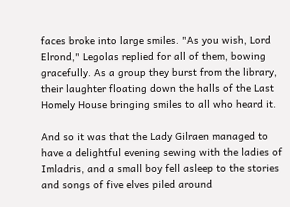faces broke into large smiles. "As you wish, Lord Elrond," Legolas replied for all of them, bowing gracefully. As a group they burst from the library, their laughter floating down the halls of the Last Homely House bringing smiles to all who heard it.

And so it was that the Lady Gilraen managed to have a delightful evening sewing with the ladies of Imladris, and a small boy fell asleep to the stories and songs of five elves piled around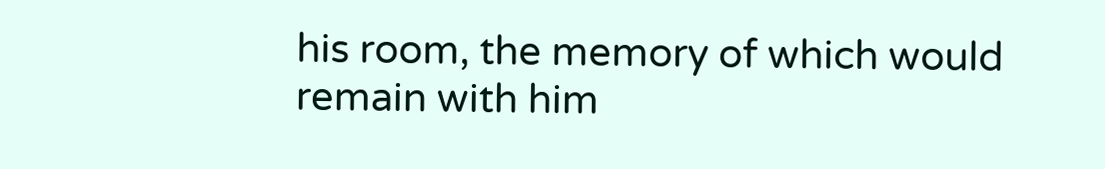his room, the memory of which would remain with him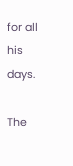for all his days.

The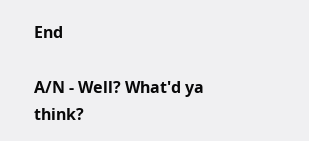End

A/N - Well? What'd ya think?